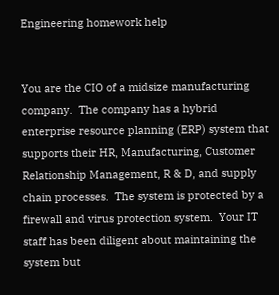Engineering homework help


You are the CIO of a midsize manufacturing company.  The company has a hybrid enterprise resource planning (ERP) system that supports their HR, Manufacturing, Customer Relationship Management, R & D, and supply chain processes.  The system is protected by a firewall and virus protection system.  Your IT staff has been diligent about maintaining the system but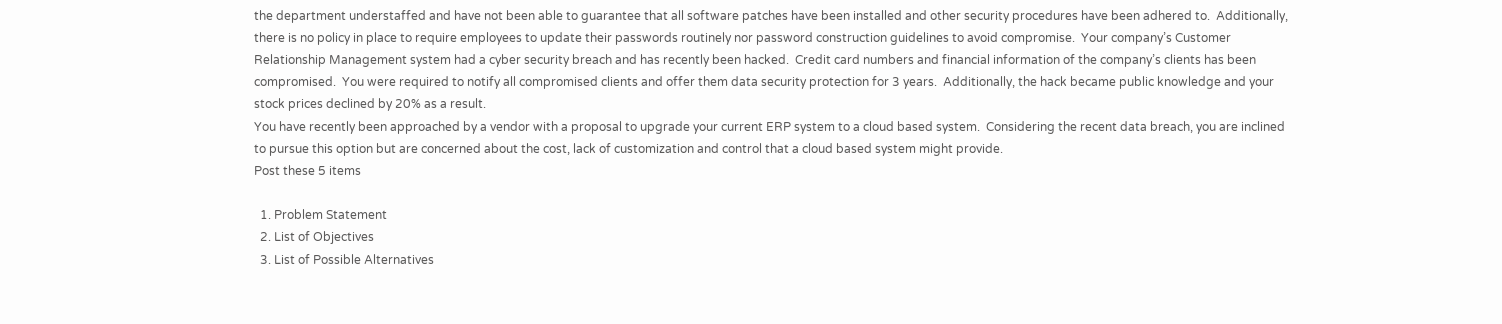the department understaffed and have not been able to guarantee that all software patches have been installed and other security procedures have been adhered to.  Additionally, there is no policy in place to require employees to update their passwords routinely nor password construction guidelines to avoid compromise.  Your company’s Customer Relationship Management system had a cyber security breach and has recently been hacked.  Credit card numbers and financial information of the company’s clients has been compromised.  You were required to notify all compromised clients and offer them data security protection for 3 years.  Additionally, the hack became public knowledge and your stock prices declined by 20% as a result.
You have recently been approached by a vendor with a proposal to upgrade your current ERP system to a cloud based system.  Considering the recent data breach, you are inclined to pursue this option but are concerned about the cost, lack of customization and control that a cloud based system might provide.
Post these 5 items

  1. Problem Statement
  2. List of Objectives
  3. List of Possible Alternatives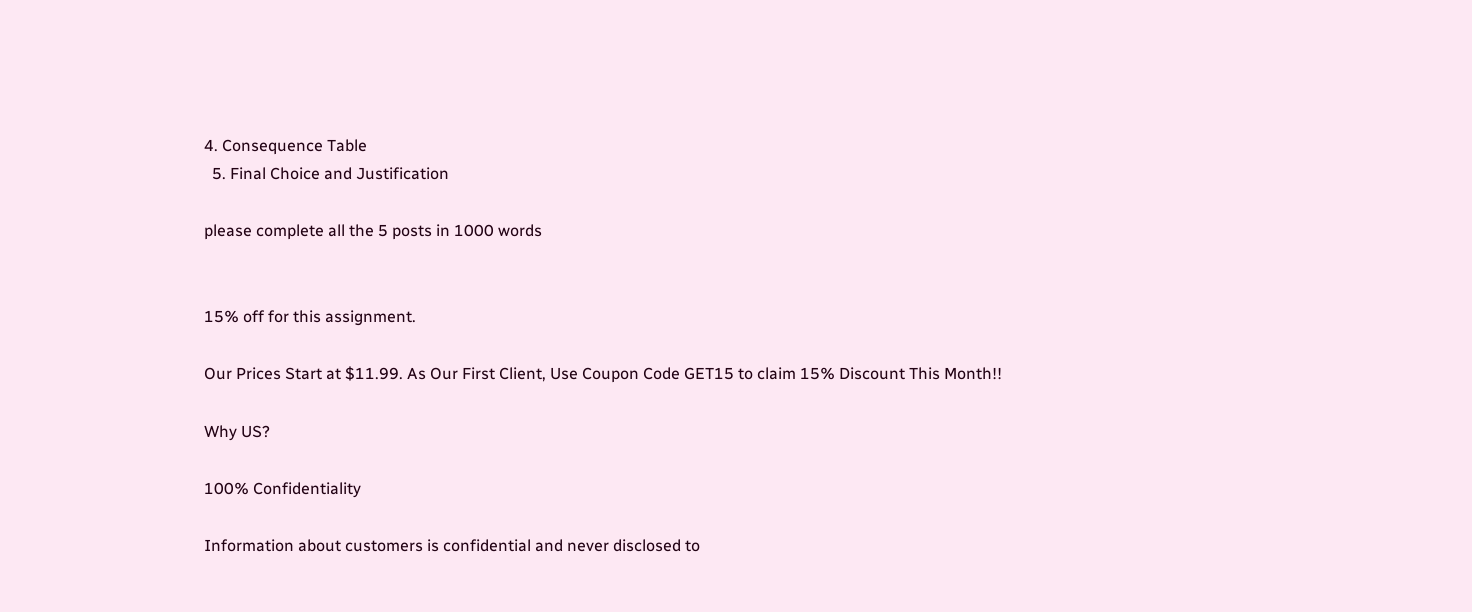4. Consequence Table
  5. Final Choice and Justification

please complete all the 5 posts in 1000 words


15% off for this assignment.

Our Prices Start at $11.99. As Our First Client, Use Coupon Code GET15 to claim 15% Discount This Month!!

Why US?

100% Confidentiality

Information about customers is confidential and never disclosed to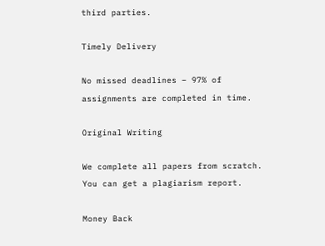third parties.

Timely Delivery

No missed deadlines – 97% of assignments are completed in time.

Original Writing

We complete all papers from scratch. You can get a plagiarism report.

Money Back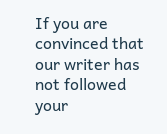If you are convinced that our writer has not followed your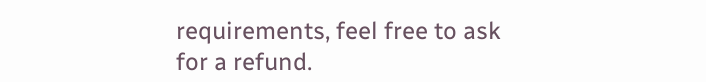requirements, feel free to ask for a refund.